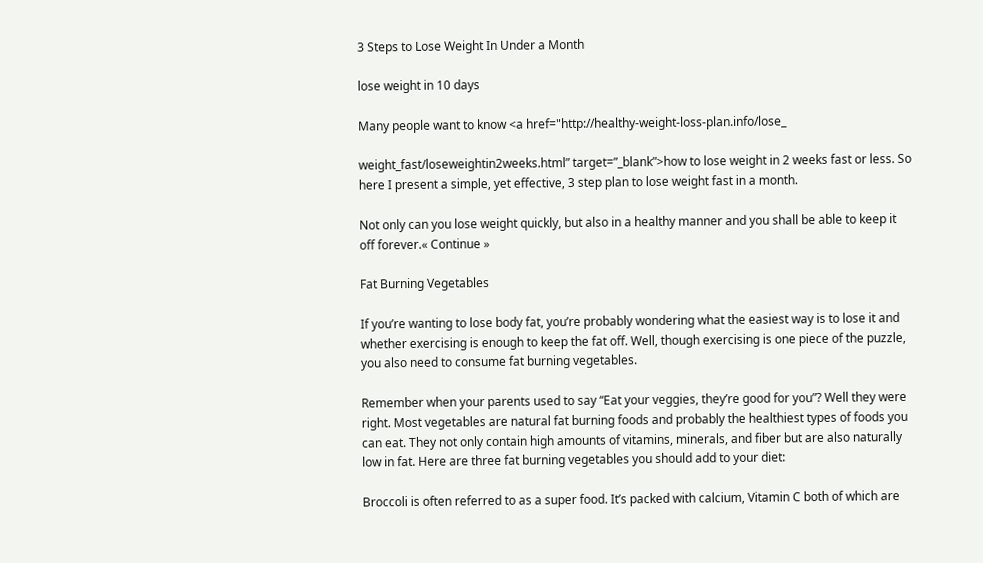3 Steps to Lose Weight In Under a Month

lose weight in 10 days

Many people want to know <a href="http://healthy-weight-loss-plan.info/lose_

weight_fast/loseweightin2weeks.html” target=”_blank”>how to lose weight in 2 weeks fast or less. So here I present a simple, yet effective, 3 step plan to lose weight fast in a month.

Not only can you lose weight quickly, but also in a healthy manner and you shall be able to keep it off forever.« Continue »

Fat Burning Vegetables

If you’re wanting to lose body fat, you’re probably wondering what the easiest way is to lose it and whether exercising is enough to keep the fat off. Well, though exercising is one piece of the puzzle, you also need to consume fat burning vegetables.

Remember when your parents used to say “Eat your veggies, they’re good for you”? Well they were right. Most vegetables are natural fat burning foods and probably the healthiest types of foods you can eat. They not only contain high amounts of vitamins, minerals, and fiber but are also naturally low in fat. Here are three fat burning vegetables you should add to your diet:

Broccoli is often referred to as a super food. It’s packed with calcium, Vitamin C both of which are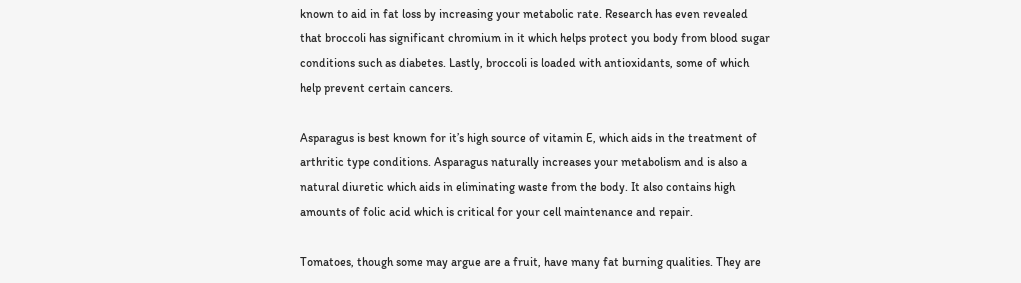known to aid in fat loss by increasing your metabolic rate. Research has even revealed that broccoli has significant chromium in it which helps protect you body from blood sugar conditions such as diabetes. Lastly, broccoli is loaded with antioxidants, some of which help prevent certain cancers.

Asparagus is best known for it’s high source of vitamin E, which aids in the treatment of arthritic type conditions. Asparagus naturally increases your metabolism and is also a natural diuretic which aids in eliminating waste from the body. It also contains high amounts of folic acid which is critical for your cell maintenance and repair.

Tomatoes, though some may argue are a fruit, have many fat burning qualities. They are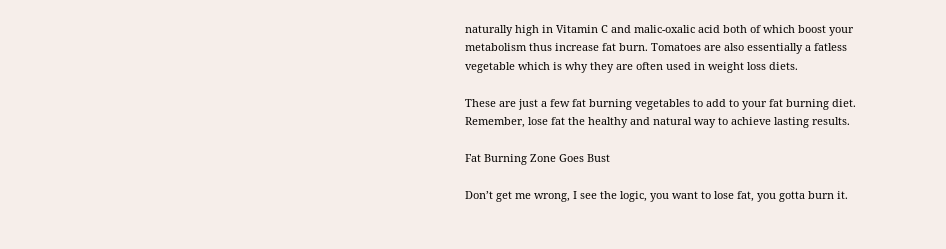naturally high in Vitamin C and malic-oxalic acid both of which boost your metabolism thus increase fat burn. Tomatoes are also essentially a fatless vegetable which is why they are often used in weight loss diets.

These are just a few fat burning vegetables to add to your fat burning diet. Remember, lose fat the healthy and natural way to achieve lasting results.

Fat Burning Zone Goes Bust

Don’t get me wrong, I see the logic, you want to lose fat, you gotta burn it.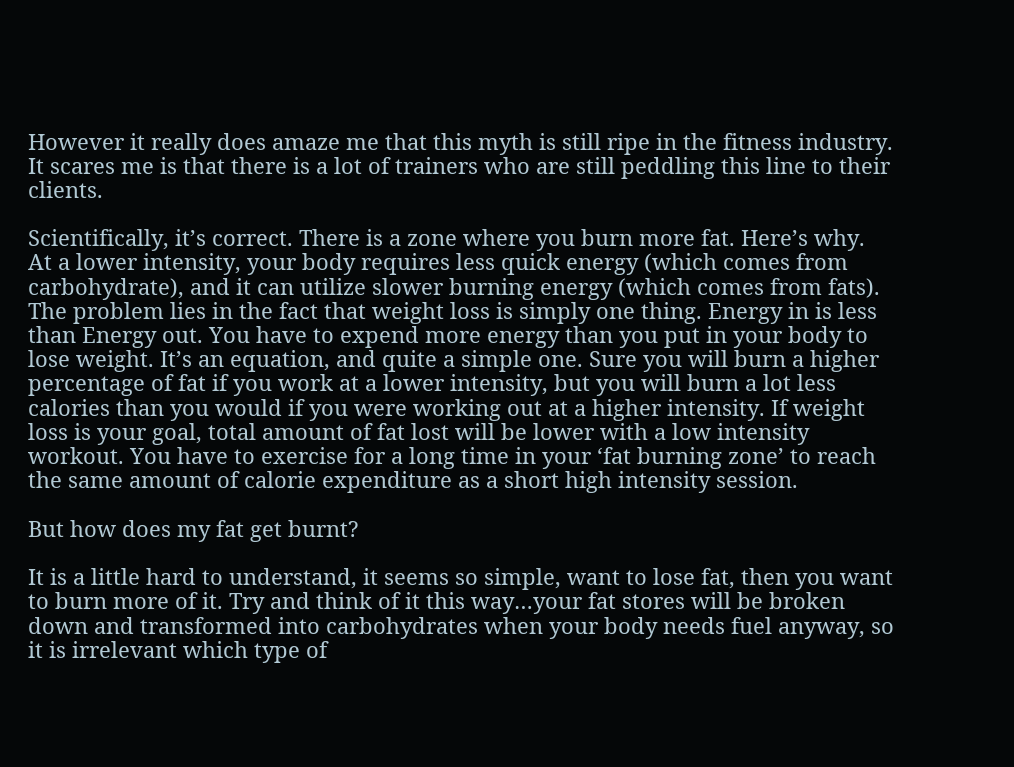However it really does amaze me that this myth is still ripe in the fitness industry. It scares me is that there is a lot of trainers who are still peddling this line to their clients.

Scientifically, it’s correct. There is a zone where you burn more fat. Here’s why. At a lower intensity, your body requires less quick energy (which comes from carbohydrate), and it can utilize slower burning energy (which comes from fats). The problem lies in the fact that weight loss is simply one thing. Energy in is less than Energy out. You have to expend more energy than you put in your body to lose weight. It’s an equation, and quite a simple one. Sure you will burn a higher percentage of fat if you work at a lower intensity, but you will burn a lot less calories than you would if you were working out at a higher intensity. If weight loss is your goal, total amount of fat lost will be lower with a low intensity workout. You have to exercise for a long time in your ‘fat burning zone’ to reach the same amount of calorie expenditure as a short high intensity session.

But how does my fat get burnt?

It is a little hard to understand, it seems so simple, want to lose fat, then you want to burn more of it. Try and think of it this way…your fat stores will be broken down and transformed into carbohydrates when your body needs fuel anyway, so it is irrelevant which type of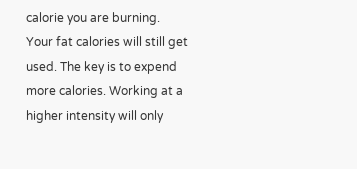calorie you are burning. Your fat calories will still get used. The key is to expend more calories. Working at a higher intensity will only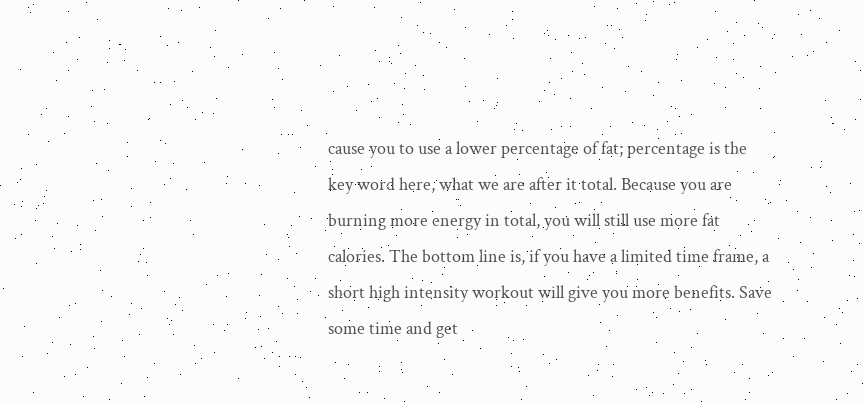cause you to use a lower percentage of fat; percentage is the key word here, what we are after it total. Because you are burning more energy in total, you will still use more fat calories. The bottom line is, if you have a limited time frame, a short high intensity workout will give you more benefits. Save some time and get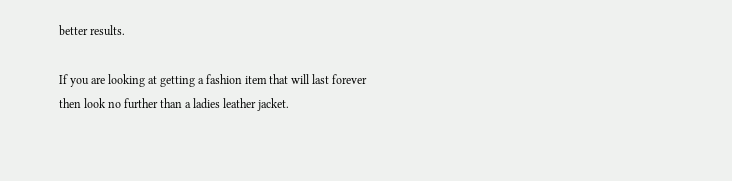better results.

If you are looking at getting a fashion item that will last forever then look no further than a ladies leather jacket.